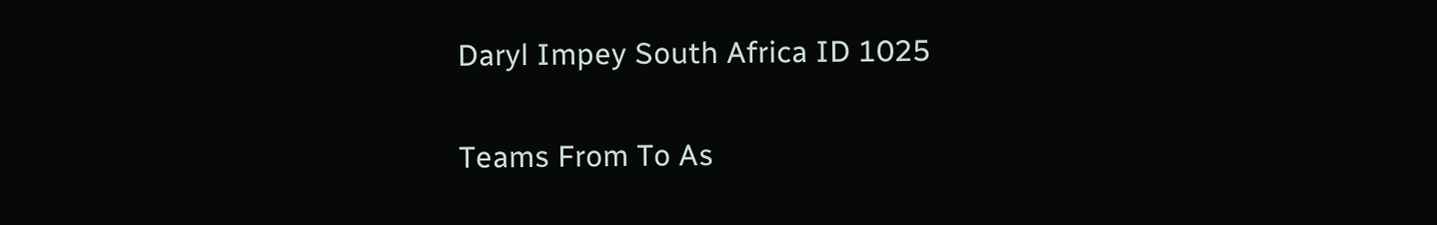Daryl Impey South Africa ID 1025

Teams From To As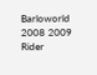Barloworld 2008 2009 Rider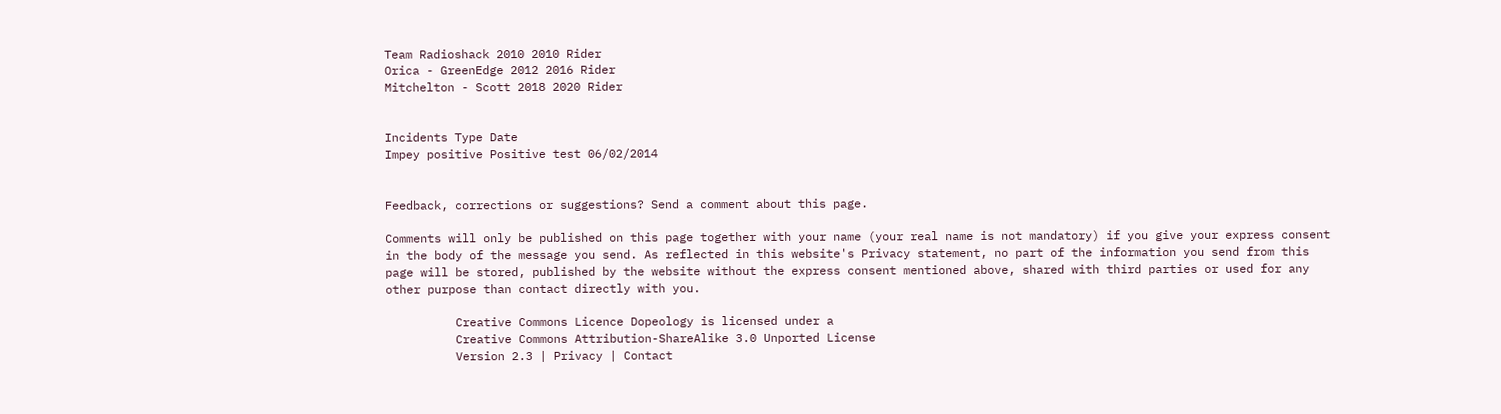Team Radioshack 2010 2010 Rider
Orica - GreenEdge 2012 2016 Rider
Mitchelton - Scott 2018 2020 Rider


Incidents Type Date
Impey positive Positive test 06/02/2014


Feedback, corrections or suggestions? Send a comment about this page.

Comments will only be published on this page together with your name (your real name is not mandatory) if you give your express consent in the body of the message you send. As reflected in this website's Privacy statement, no part of the information you send from this page will be stored, published by the website without the express consent mentioned above, shared with third parties or used for any other purpose than contact directly with you.

          Creative Commons Licence Dopeology is licensed under a
          Creative Commons Attribution-ShareAlike 3.0 Unported License
          Version 2.3 | Privacy | Contact